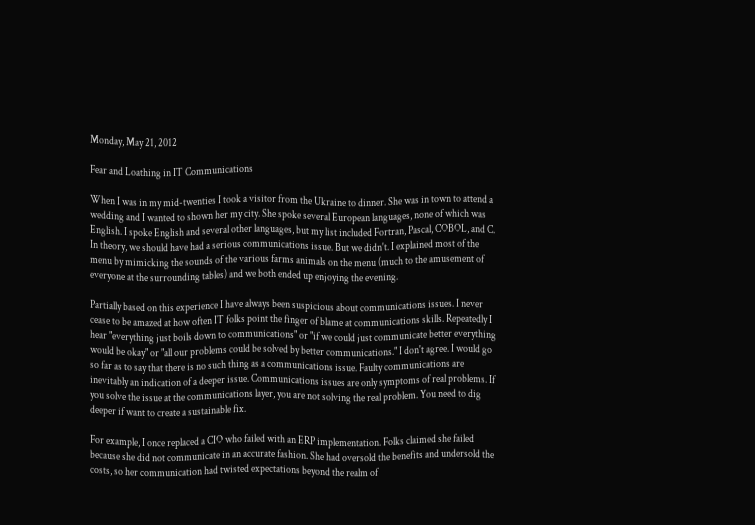Monday, May 21, 2012

Fear and Loathing in IT Communications

When I was in my mid-twenties I took a visitor from the Ukraine to dinner. She was in town to attend a wedding and I wanted to shown her my city. She spoke several European languages, none of which was English. I spoke English and several other languages, but my list included Fortran, Pascal, COBOL, and C. In theory, we should have had a serious communications issue. But we didn't. I explained most of the menu by mimicking the sounds of the various farms animals on the menu (much to the amusement of everyone at the surrounding tables) and we both ended up enjoying the evening.

Partially based on this experience I have always been suspicious about communications issues. I never cease to be amazed at how often IT folks point the finger of blame at communications skills. Repeatedly I hear "everything just boils down to communications" or "if we could just communicate better everything would be okay" or "all our problems could be solved by better communications." I don't agree. I would go so far as to say that there is no such thing as a communications issue. Faulty communications are inevitably an indication of a deeper issue. Communications issues are only symptoms of real problems. If you solve the issue at the communications layer, you are not solving the real problem. You need to dig deeper if want to create a sustainable fix.

For example, I once replaced a CIO who failed with an ERP implementation. Folks claimed she failed because she did not communicate in an accurate fashion. She had oversold the benefits and undersold the costs, so her communication had twisted expectations beyond the realm of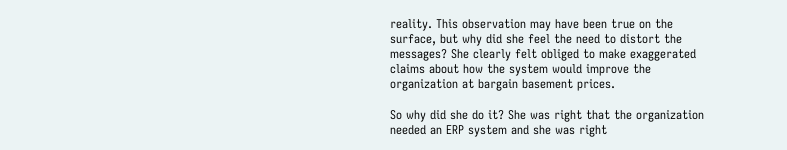reality. This observation may have been true on the surface, but why did she feel the need to distort the messages? She clearly felt obliged to make exaggerated claims about how the system would improve the organization at bargain basement prices.

So why did she do it? She was right that the organization needed an ERP system and she was right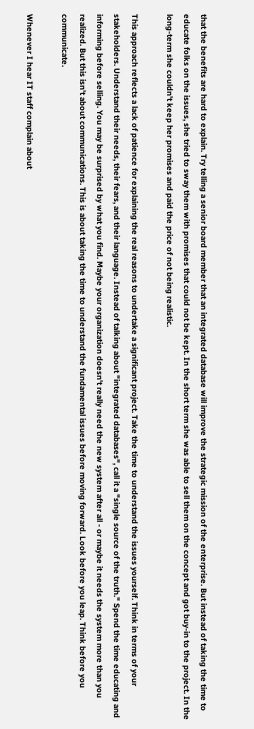that the benefits are hard to explain. Try telling a senior board member that an integrated database will improve the strategic mission of the enterprise. But instead of taking the time to educate folks on the issues, she tried to sway them with promises that could not be kept. In the short term she was able to sell them on the concept and got buy-in to the project. In the long-term she couldn't keep her promises and paid the price of not being realistic.

This approach reflects a lack of patience for explaining the real reasons to undertake a significant project. Take the time to understand the issues yourself. Think in terms of your stakeholders. Understand their needs, their fears, and their language. Instead of talking about "integrated databases", call it a "single source of the truth." Spend the time educating and informing before selling. You may be surprised by what you find. Maybe your organization doesn't really need the new system after all - or maybe it needs the system more than you realized. But this isn't about communications. This is about taking the time to understand the fundamental issues before moving forward. Look before you leap. Think before you communicate.

Whenever I hear IT staff complain about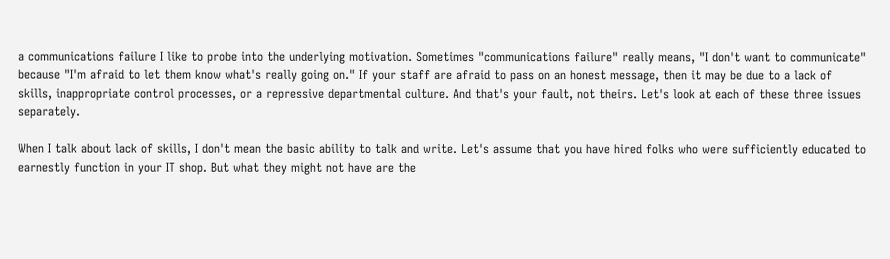a communications failure I like to probe into the underlying motivation. Sometimes "communications failure" really means, "I don't want to communicate" because "I'm afraid to let them know what's really going on." If your staff are afraid to pass on an honest message, then it may be due to a lack of skills, inappropriate control processes, or a repressive departmental culture. And that's your fault, not theirs. Let's look at each of these three issues separately.

When I talk about lack of skills, I don't mean the basic ability to talk and write. Let's assume that you have hired folks who were sufficiently educated to earnestly function in your IT shop. But what they might not have are the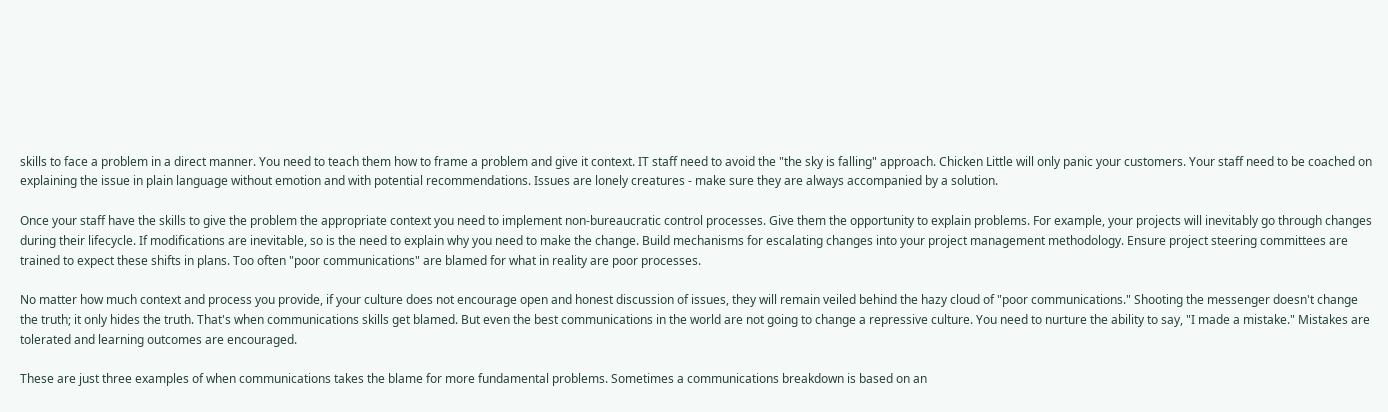skills to face a problem in a direct manner. You need to teach them how to frame a problem and give it context. IT staff need to avoid the "the sky is falling" approach. Chicken Little will only panic your customers. Your staff need to be coached on explaining the issue in plain language without emotion and with potential recommendations. Issues are lonely creatures - make sure they are always accompanied by a solution.

Once your staff have the skills to give the problem the appropriate context you need to implement non-bureaucratic control processes. Give them the opportunity to explain problems. For example, your projects will inevitably go through changes during their lifecycle. If modifications are inevitable, so is the need to explain why you need to make the change. Build mechanisms for escalating changes into your project management methodology. Ensure project steering committees are trained to expect these shifts in plans. Too often "poor communications" are blamed for what in reality are poor processes.

No matter how much context and process you provide, if your culture does not encourage open and honest discussion of issues, they will remain veiled behind the hazy cloud of "poor communications." Shooting the messenger doesn't change the truth; it only hides the truth. That's when communications skills get blamed. But even the best communications in the world are not going to change a repressive culture. You need to nurture the ability to say, "I made a mistake." Mistakes are tolerated and learning outcomes are encouraged.

These are just three examples of when communications takes the blame for more fundamental problems. Sometimes a communications breakdown is based on an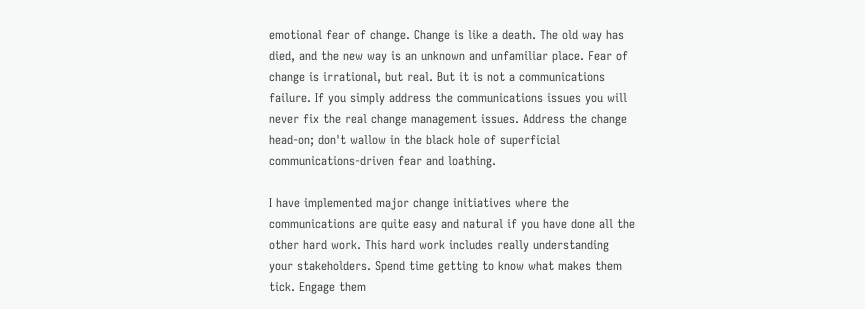emotional fear of change. Change is like a death. The old way has died, and the new way is an unknown and unfamiliar place. Fear of change is irrational, but real. But it is not a communications failure. If you simply address the communications issues you will never fix the real change management issues. Address the change head-on; don't wallow in the black hole of superficial communications-driven fear and loathing.

I have implemented major change initiatives where the communications are quite easy and natural if you have done all the other hard work. This hard work includes really understanding your stakeholders. Spend time getting to know what makes them tick. Engage them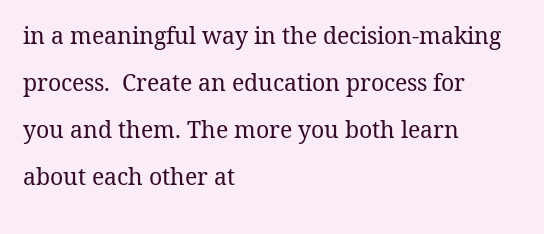in a meaningful way in the decision-making process.  Create an education process for you and them. The more you both learn about each other at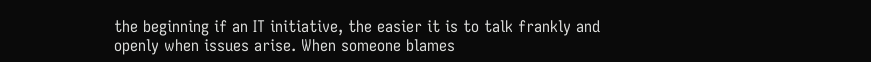the beginning if an IT initiative, the easier it is to talk frankly and openly when issues arise. When someone blames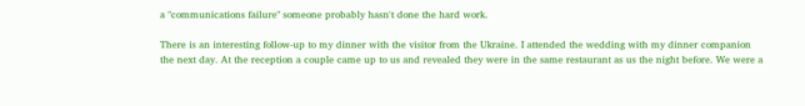a "communications failure" someone probably hasn't done the hard work.

There is an interesting follow-up to my dinner with the visitor from the Ukraine. I attended the wedding with my dinner companion the next day. At the reception a couple came up to us and revealed they were in the same restaurant as us the night before. We were a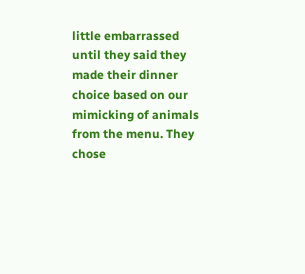little embarrassed until they said they made their dinner choice based on our mimicking of animals from the menu. They chose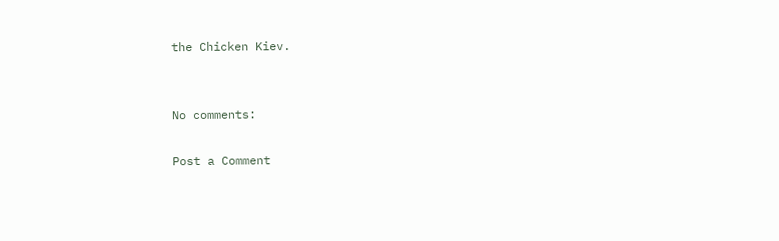the Chicken Kiev.


No comments:

Post a Comment